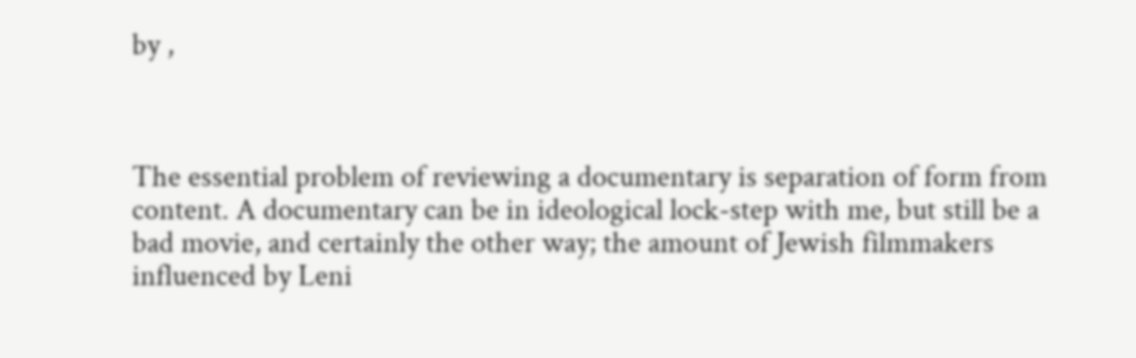by ,



The essential problem of reviewing a documentary is separation of form from content. A documentary can be in ideological lock-step with me, but still be a bad movie, and certainly the other way; the amount of Jewish filmmakers influenced by Leni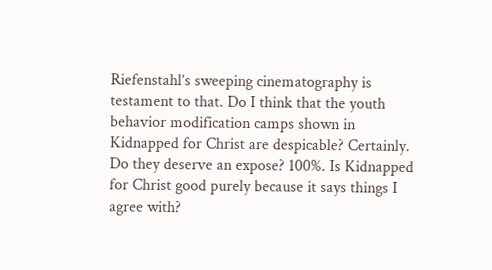Riefenstahl’s sweeping cinematography is testament to that. Do I think that the youth behavior modification camps shown in Kidnapped for Christ are despicable? Certainly. Do they deserve an expose? 100%. Is Kidnapped for Christ good purely because it says things I agree with?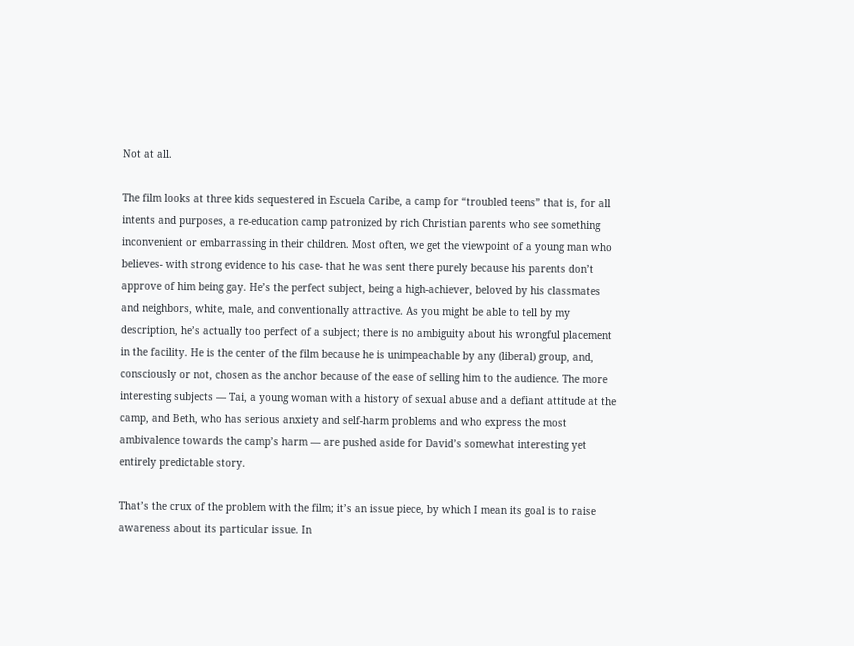Not at all.

The film looks at three kids sequestered in Escuela Caribe, a camp for “troubled teens” that is, for all intents and purposes, a re-education camp patronized by rich Christian parents who see something inconvenient or embarrassing in their children. Most often, we get the viewpoint of a young man who believes- with strong evidence to his case- that he was sent there purely because his parents don’t approve of him being gay. He’s the perfect subject, being a high-achiever, beloved by his classmates and neighbors, white, male, and conventionally attractive. As you might be able to tell by my description, he’s actually too perfect of a subject; there is no ambiguity about his wrongful placement in the facility. He is the center of the film because he is unimpeachable by any (liberal) group, and, consciously or not, chosen as the anchor because of the ease of selling him to the audience. The more interesting subjects — Tai, a young woman with a history of sexual abuse and a defiant attitude at the camp, and Beth, who has serious anxiety and self-harm problems and who express the most ambivalence towards the camp’s harm — are pushed aside for David’s somewhat interesting yet entirely predictable story.

That’s the crux of the problem with the film; it’s an issue piece, by which I mean its goal is to raise awareness about its particular issue. In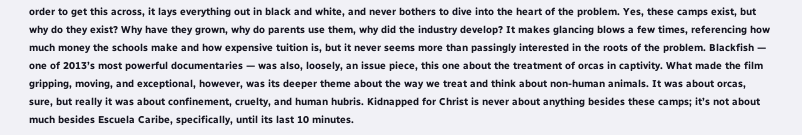order to get this across, it lays everything out in black and white, and never bothers to dive into the heart of the problem. Yes, these camps exist, but why do they exist? Why have they grown, why do parents use them, why did the industry develop? It makes glancing blows a few times, referencing how much money the schools make and how expensive tuition is, but it never seems more than passingly interested in the roots of the problem. Blackfish — one of 2013’s most powerful documentaries — was also, loosely, an issue piece, this one about the treatment of orcas in captivity. What made the film gripping, moving, and exceptional, however, was its deeper theme about the way we treat and think about non-human animals. It was about orcas, sure, but really it was about confinement, cruelty, and human hubris. Kidnapped for Christ is never about anything besides these camps; it’s not about much besides Escuela Caribe, specifically, until its last 10 minutes.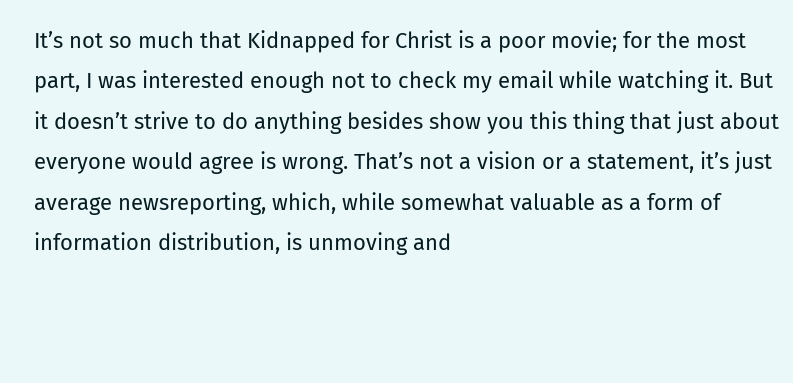It’s not so much that Kidnapped for Christ is a poor movie; for the most part, I was interested enough not to check my email while watching it. But it doesn’t strive to do anything besides show you this thing that just about everyone would agree is wrong. That’s not a vision or a statement, it’s just average newsreporting, which, while somewhat valuable as a form of information distribution, is unmoving and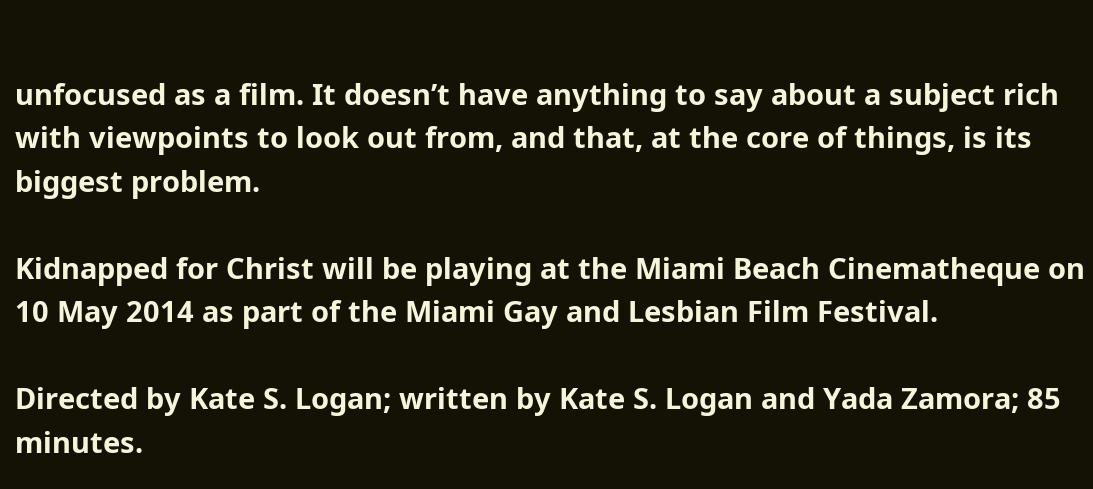unfocused as a film. It doesn’t have anything to say about a subject rich with viewpoints to look out from, and that, at the core of things, is its biggest problem.

Kidnapped for Christ will be playing at the Miami Beach Cinematheque on 10 May 2014 as part of the Miami Gay and Lesbian Film Festival.

Directed by Kate S. Logan; written by Kate S. Logan and Yada Zamora; 85 minutes.